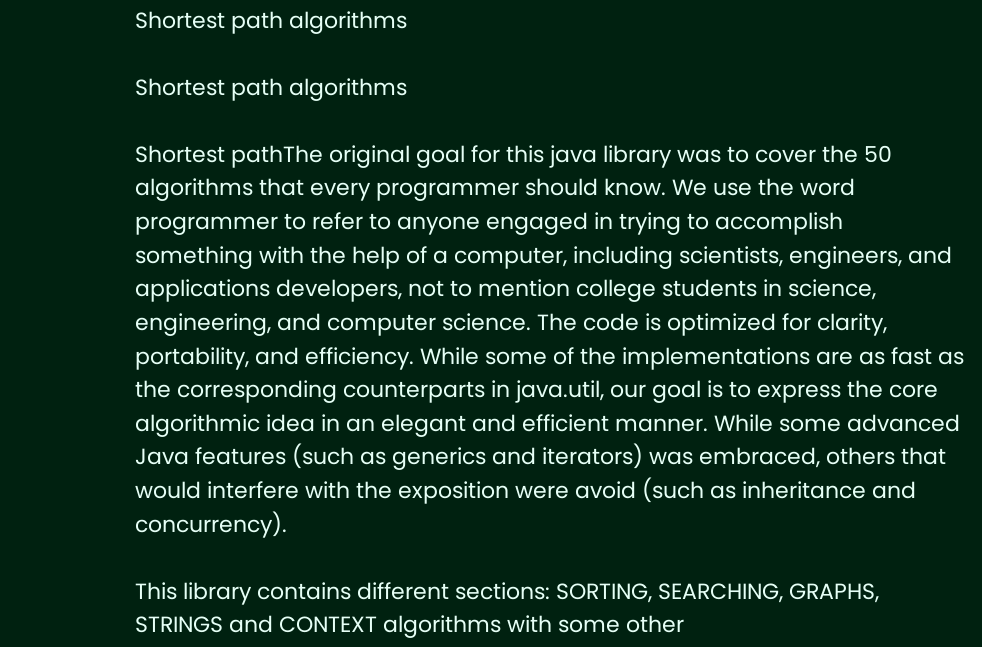Shortest path algorithms

Shortest path algorithms

Shortest pathThe original goal for this java library was to cover the 50 algorithms that every programmer should know. We use the word programmer to refer to anyone engaged in trying to accomplish something with the help of a computer, including scientists, engineers, and applications developers, not to mention college students in science, engineering, and computer science. The code is optimized for clarity, portability, and efficiency. While some of the implementations are as fast as the corresponding counterparts in java.util, our goal is to express the core algorithmic idea in an elegant and efficient manner. While some advanced Java features (such as generics and iterators) was embraced, others that would interfere with the exposition were avoid (such as inheritance and concurrency).

This library contains different sections: SORTING, SEARCHING, GRAPHS, STRINGS and CONTEXT algorithms with some other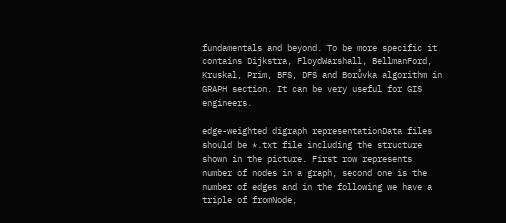fundamentals and beyond. To be more specific it contains Dijkstra, FloydWarshall, BellmanFord, Kruskal, Prim, BFS, DFS and Borůvka algorithm in GRAPH section. It can be very useful for GIS engineers.

edge-weighted digraph representationData files should be *.txt file including the structure shown in the picture. First row represents number of nodes in a graph, second one is the number of edges and in the following we have a triple of fromNode,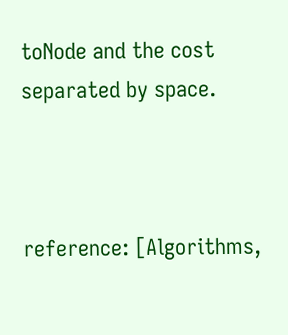toNode and the cost separated by space.



reference: [Algorithms,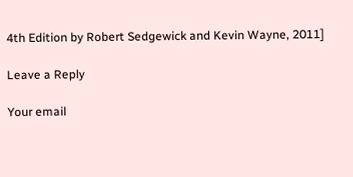4th Edition by Robert Sedgewick and Kevin Wayne, 2011]

Leave a Reply

Your email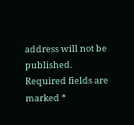address will not be published. Required fields are marked *